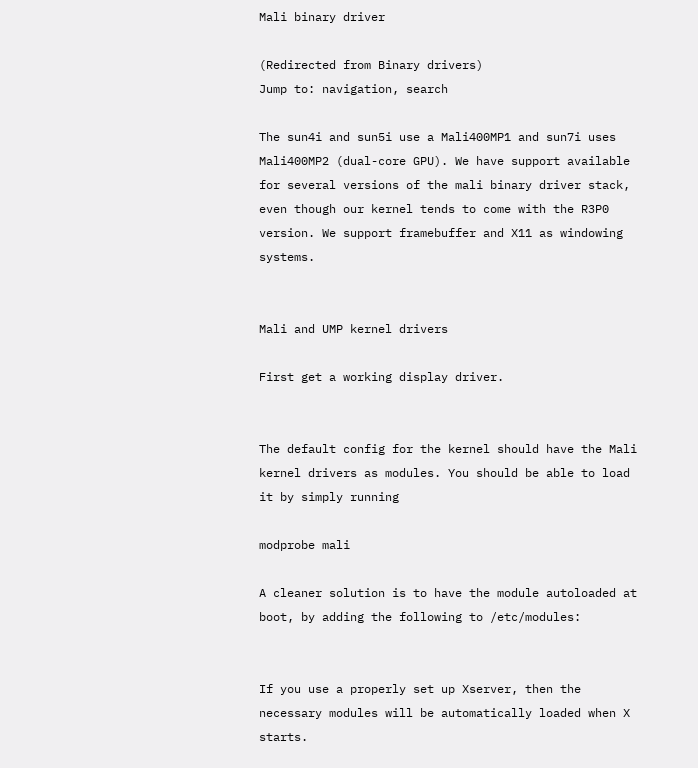Mali binary driver

(Redirected from Binary drivers)
Jump to: navigation, search

The sun4i and sun5i use a Mali400MP1 and sun7i uses Mali400MP2 (dual-core GPU). We have support available for several versions of the mali binary driver stack, even though our kernel tends to come with the R3P0 version. We support framebuffer and X11 as windowing systems.


Mali and UMP kernel drivers

First get a working display driver.


The default config for the kernel should have the Mali kernel drivers as modules. You should be able to load it by simply running

modprobe mali

A cleaner solution is to have the module autoloaded at boot, by adding the following to /etc/modules:


If you use a properly set up Xserver, then the necessary modules will be automatically loaded when X starts.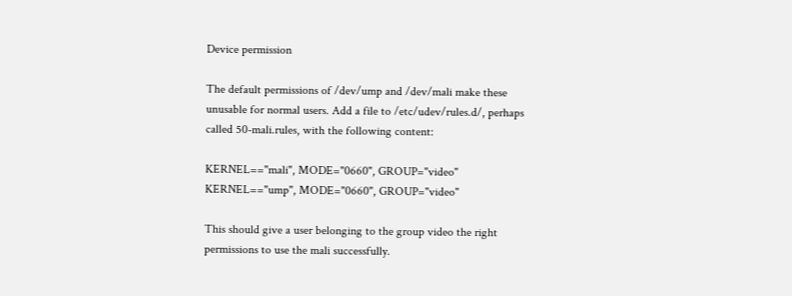Device permission

The default permissions of /dev/ump and /dev/mali make these unusable for normal users. Add a file to /etc/udev/rules.d/, perhaps called 50-mali.rules, with the following content:

KERNEL=="mali", MODE="0660", GROUP="video"
KERNEL=="ump", MODE="0660", GROUP="video"

This should give a user belonging to the group video the right permissions to use the mali successfully.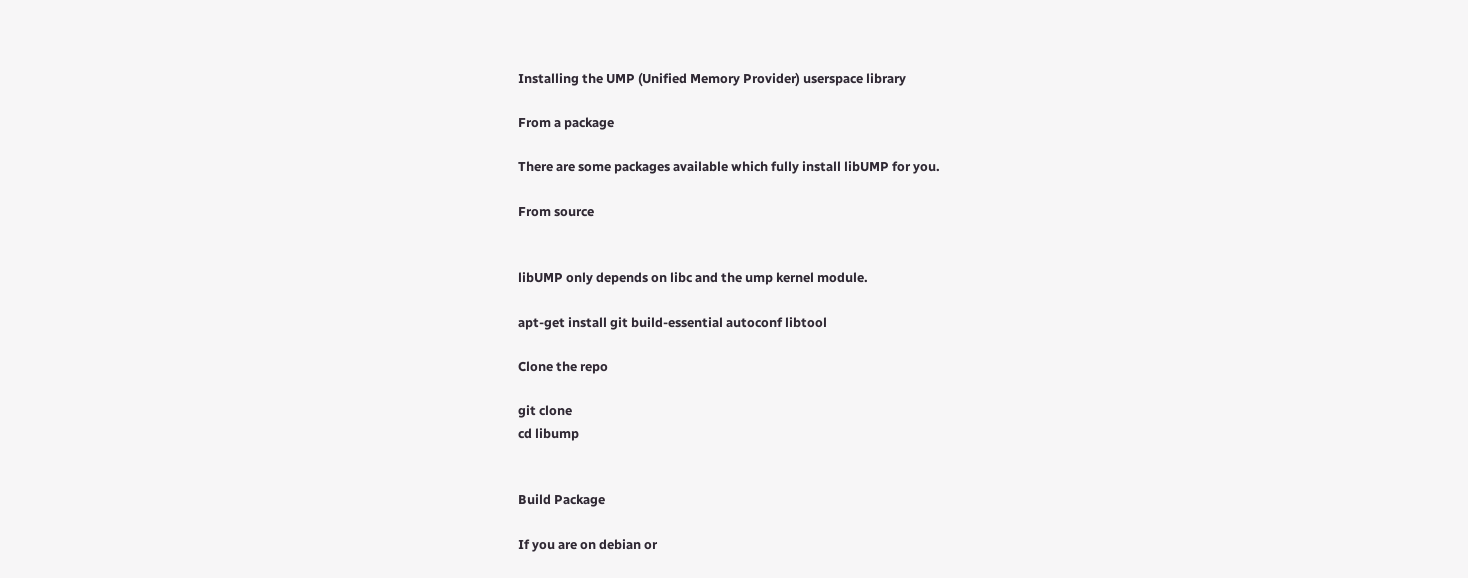Installing the UMP (Unified Memory Provider) userspace library

From a package

There are some packages available which fully install libUMP for you.

From source


libUMP only depends on libc and the ump kernel module.

apt-get install git build-essential autoconf libtool

Clone the repo

git clone
cd libump


Build Package

If you are on debian or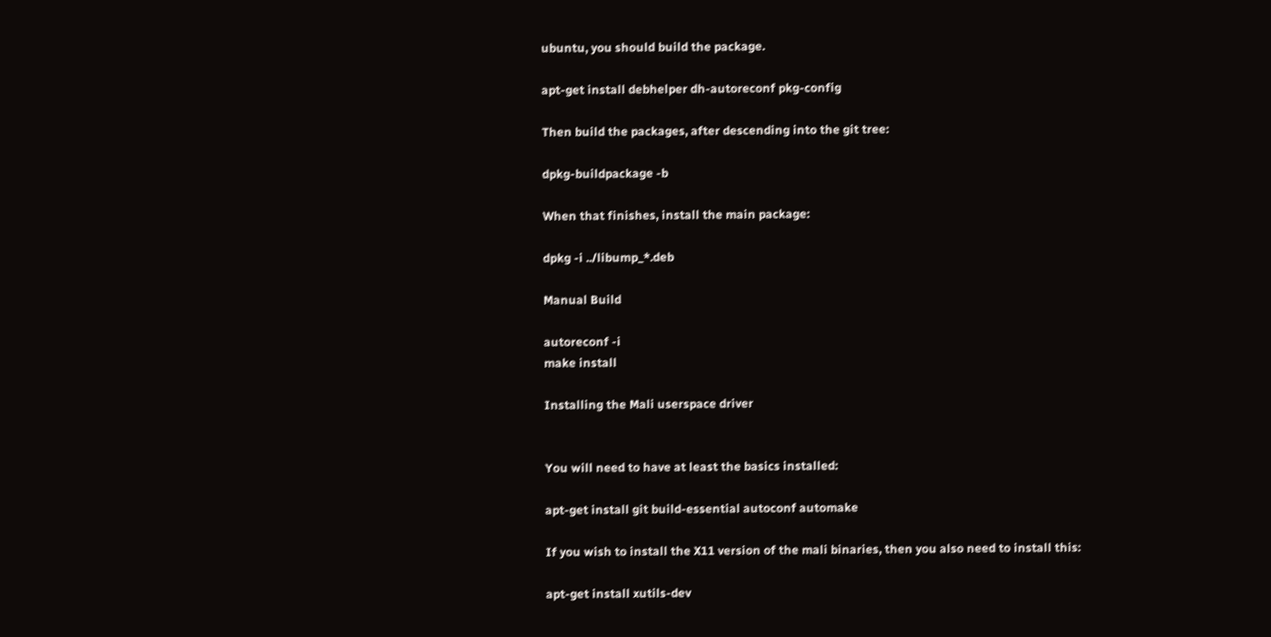ubuntu, you should build the package.

apt-get install debhelper dh-autoreconf pkg-config

Then build the packages, after descending into the git tree:

dpkg-buildpackage -b

When that finishes, install the main package:

dpkg -i ../libump_*.deb

Manual Build

autoreconf -i
make install

Installing the Mali userspace driver


You will need to have at least the basics installed:

apt-get install git build-essential autoconf automake

If you wish to install the X11 version of the mali binaries, then you also need to install this:

apt-get install xutils-dev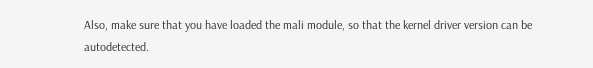Also, make sure that you have loaded the mali module, so that the kernel driver version can be autodetected.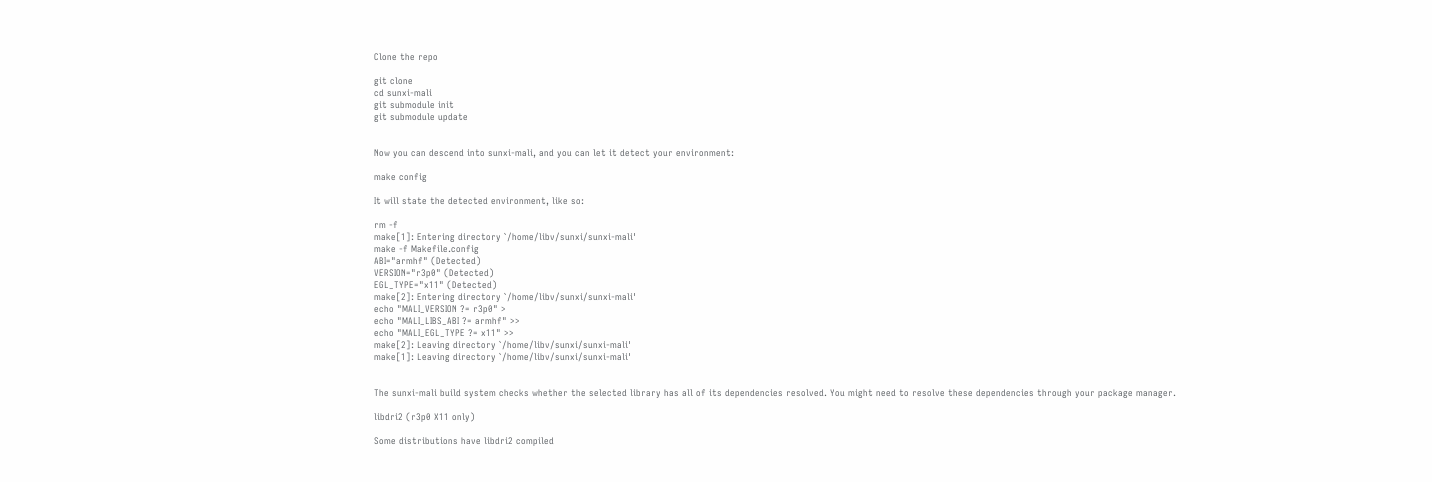Clone the repo

git clone
cd sunxi-mali
git submodule init
git submodule update


Now you can descend into sunxi-mali, and you can let it detect your environment:

make config

It will state the detected environment, like so:

rm -f
make[1]: Entering directory `/home/libv/sunxi/sunxi-mali'
make -f Makefile.config
ABI="armhf" (Detected)
VERSION="r3p0" (Detected)
EGL_TYPE="x11" (Detected)
make[2]: Entering directory `/home/libv/sunxi/sunxi-mali'
echo "MALI_VERSION ?= r3p0" >
echo "MALI_LIBS_ABI ?= armhf" >>
echo "MALI_EGL_TYPE ?= x11" >>
make[2]: Leaving directory `/home/libv/sunxi/sunxi-mali'
make[1]: Leaving directory `/home/libv/sunxi/sunxi-mali'


The sunxi-mali build system checks whether the selected library has all of its dependencies resolved. You might need to resolve these dependencies through your package manager.

libdri2 (r3p0 X11 only)

Some distributions have libdri2 compiled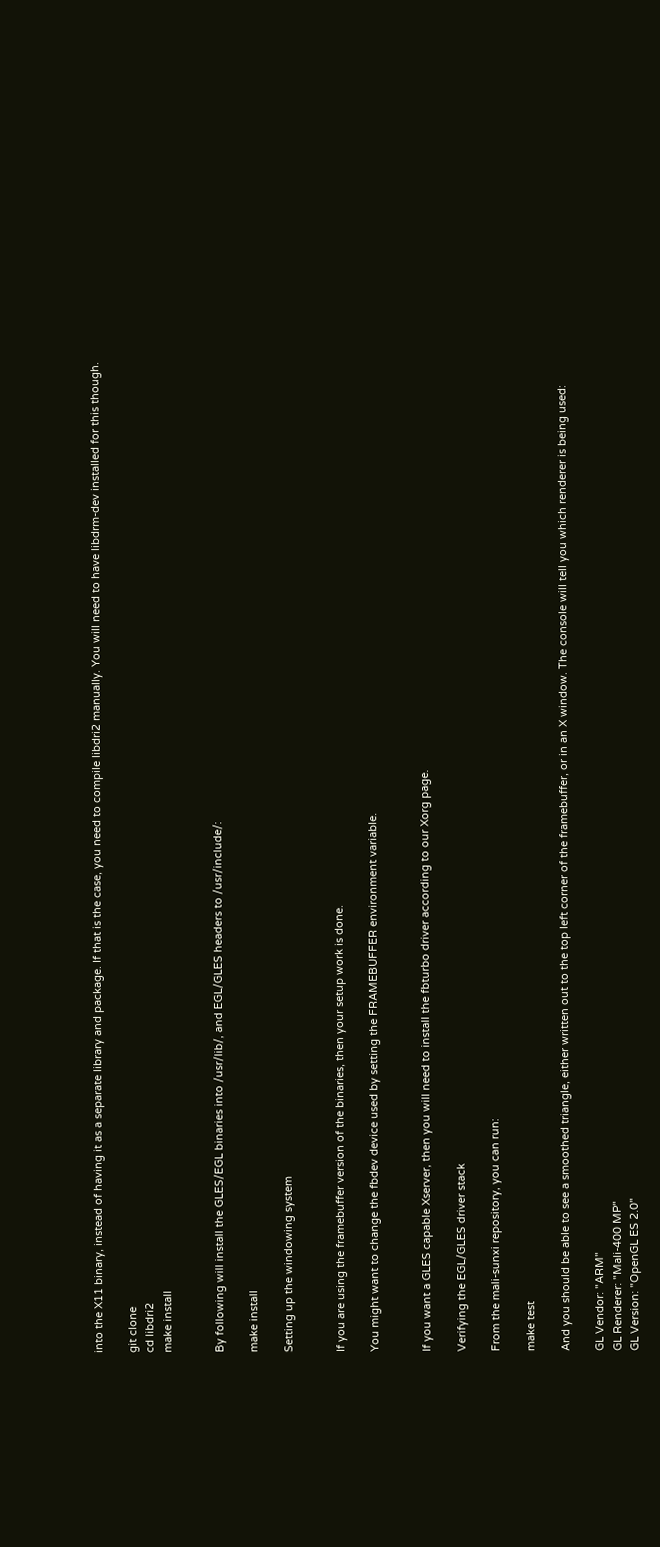into the X11 binary, instead of having it as a separate library and package. If that is the case, you need to compile libdri2 manually. You will need to have libdrm-dev installed for this though.

git clone
cd libdri2
make install


By following will install the GLES/EGL binaries into /usr/lib/, and EGL/GLES headers to /usr/include/:

make install

Setting up the windowing system


If you are using the framebuffer version of the binaries, then your setup work is done.

You might want to change the fbdev device used by setting the FRAMEBUFFER environment variable.


If you want a GLES capable Xserver, then you will need to install the fbturbo driver according to our Xorg page.

Verifying the EGL/GLES driver stack

From the mali-sunxi repository, you can run:

make test

And you should be able to see a smoothed triangle, either written out to the top left corner of the framebuffer, or in an X window. The console will tell you which renderer is being used:

GL Vendor: "ARM"
GL Renderer: "Mali-400 MP"
GL Version: "OpenGL ES 2.0"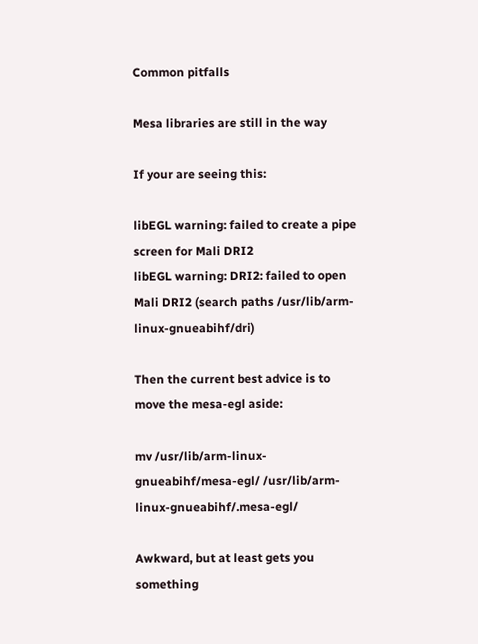Common pitfalls

Mesa libraries are still in the way

If your are seeing this:

libEGL warning: failed to create a pipe screen for Mali DRI2
libEGL warning: DRI2: failed to open Mali DRI2 (search paths /usr/lib/arm-linux-gnueabihf/dri)

Then the current best advice is to move the mesa-egl aside:

mv /usr/lib/arm-linux-gnueabihf/mesa-egl/ /usr/lib/arm-linux-gnueabihf/.mesa-egl/

Awkward, but at least gets you something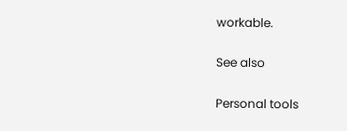workable.

See also

Personal tools